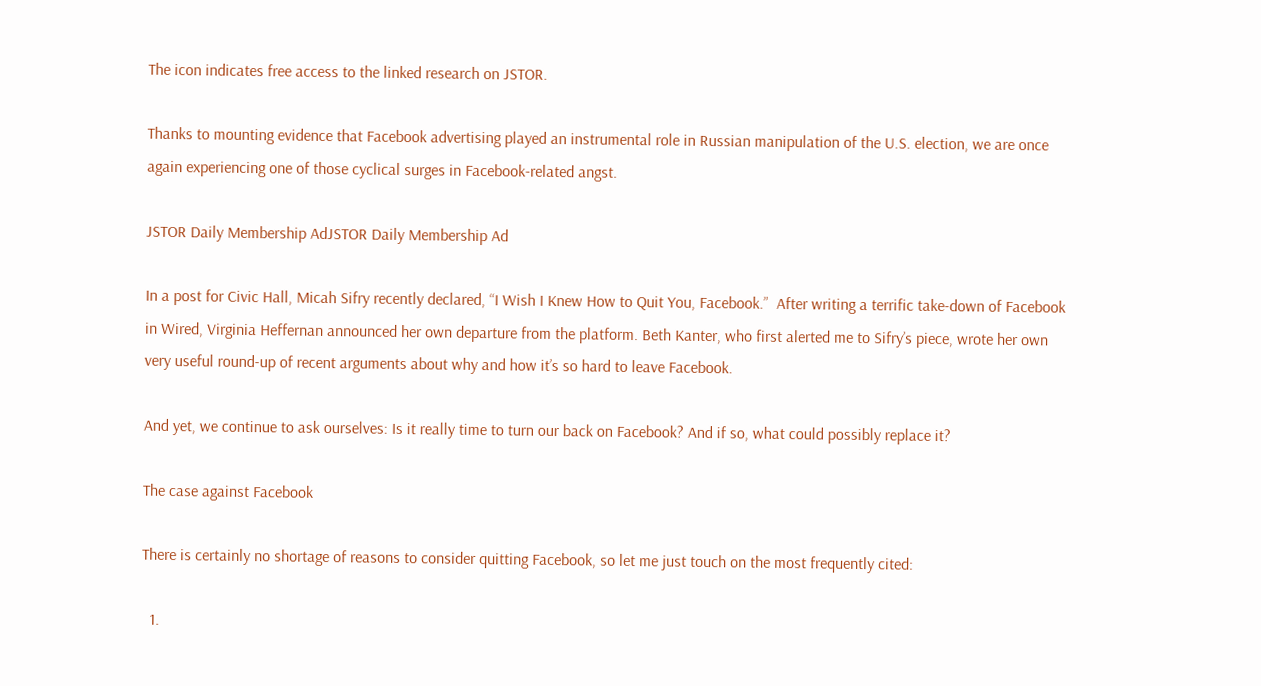The icon indicates free access to the linked research on JSTOR.

Thanks to mounting evidence that Facebook advertising played an instrumental role in Russian manipulation of the U.S. election, we are once again experiencing one of those cyclical surges in Facebook-related angst.

JSTOR Daily Membership AdJSTOR Daily Membership Ad

In a post for Civic Hall, Micah Sifry recently declared, “I Wish I Knew How to Quit You, Facebook.”  After writing a terrific take-down of Facebook in Wired, Virginia Heffernan announced her own departure from the platform. Beth Kanter, who first alerted me to Sifry’s piece, wrote her own very useful round-up of recent arguments about why and how it’s so hard to leave Facebook.

And yet, we continue to ask ourselves: Is it really time to turn our back on Facebook? And if so, what could possibly replace it?

The case against Facebook

There is certainly no shortage of reasons to consider quitting Facebook, so let me just touch on the most frequently cited:

  1.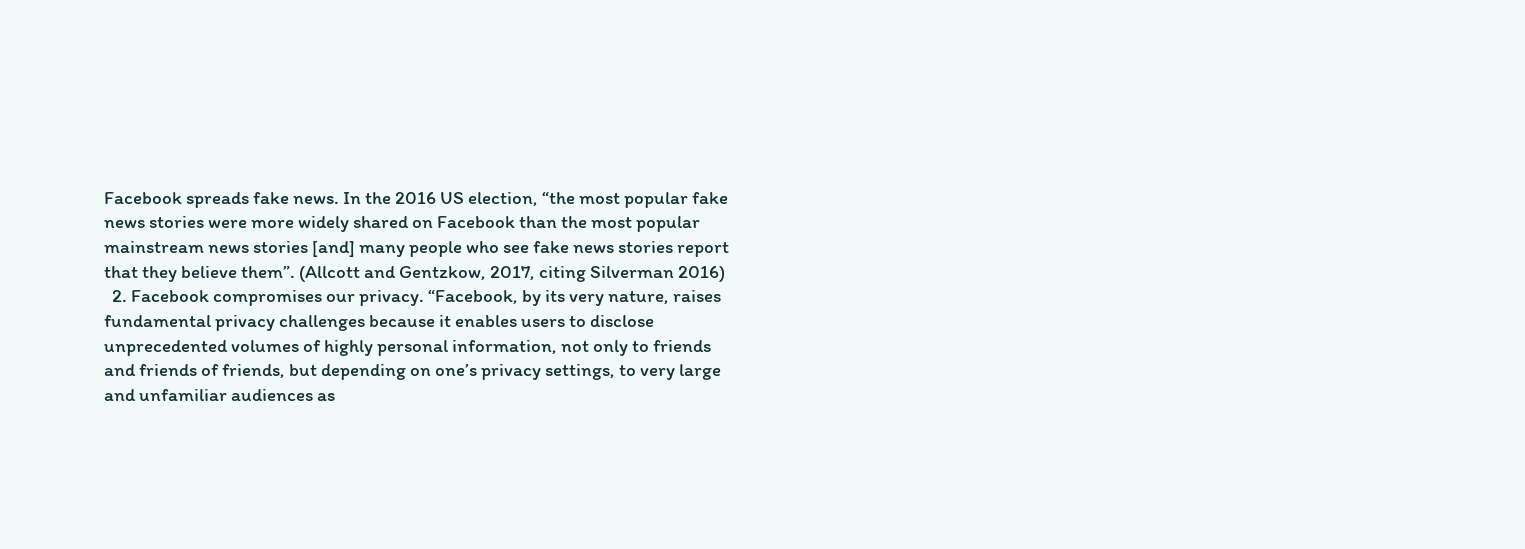Facebook spreads fake news. In the 2016 US election, “the most popular fake news stories were more widely shared on Facebook than the most popular mainstream news stories [and] many people who see fake news stories report that they believe them”. (Allcott and Gentzkow, 2017, citing Silverman 2016)
  2. Facebook compromises our privacy. “Facebook, by its very nature, raises fundamental privacy challenges because it enables users to disclose unprecedented volumes of highly personal information, not only to friends and friends of friends, but depending on one’s privacy settings, to very large and unfamiliar audiences as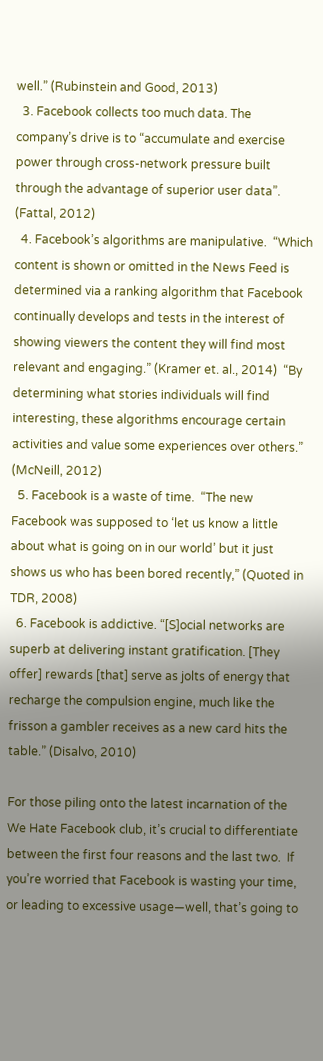well.” (Rubinstein and Good, 2013)
  3. Facebook collects too much data. The company’s drive is to “accumulate and exercise power through cross-network pressure built through the advantage of superior user data”. (Fattal, 2012)
  4. Facebook’s algorithms are manipulative.  “Which content is shown or omitted in the News Feed is determined via a ranking algorithm that Facebook continually develops and tests in the interest of showing viewers the content they will find most relevant and engaging.” (Kramer et. al., 2014)  “By determining what stories individuals will find interesting, these algorithms encourage certain activities and value some experiences over others.” (McNeill, 2012)
  5. Facebook is a waste of time.  “The new Facebook was supposed to ‘let us know a little about what is going on in our world’ but it just shows us who has been bored recently,” (Quoted in TDR, 2008)
  6. Facebook is addictive. “[S]ocial networks are superb at delivering instant gratification. [They offer] rewards [that] serve as jolts of energy that recharge the compulsion engine, much like the frisson a gambler receives as a new card hits the table.” (Disalvo, 2010)

For those piling onto the latest incarnation of the We Hate Facebook club, it’s crucial to differentiate between the first four reasons and the last two.  If you’re worried that Facebook is wasting your time, or leading to excessive usage—well, that’s going to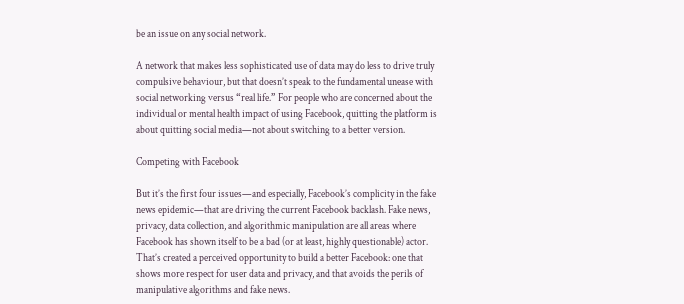be an issue on any social network.

A network that makes less sophisticated use of data may do less to drive truly compulsive behaviour, but that doesn’t speak to the fundamental unease with social networking versus “real life.” For people who are concerned about the individual or mental health impact of using Facebook, quitting the platform is about quitting social media—not about switching to a better version.

Competing with Facebook

But it’s the first four issues—and especially, Facebook’s complicity in the fake news epidemic—that are driving the current Facebook backlash. Fake news, privacy, data collection, and algorithmic manipulation are all areas where Facebook has shown itself to be a bad (or at least, highly questionable) actor. That’s created a perceived opportunity to build a better Facebook: one that shows more respect for user data and privacy, and that avoids the perils of manipulative algorithms and fake news.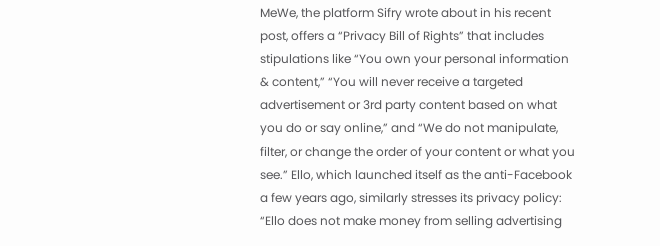MeWe, the platform Sifry wrote about in his recent post, offers a “Privacy Bill of Rights” that includes stipulations like “You own your personal information & content,” “You will never receive a targeted advertisement or 3rd party content based on what you do or say online,” and “We do not manipulate, filter, or change the order of your content or what you see.” Ello, which launched itself as the anti-Facebook a few years ago, similarly stresses its privacy policy: “Ello does not make money from selling advertising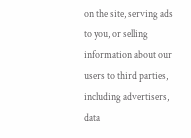on the site, serving ads to you, or selling information about our users to third parties, including advertisers, data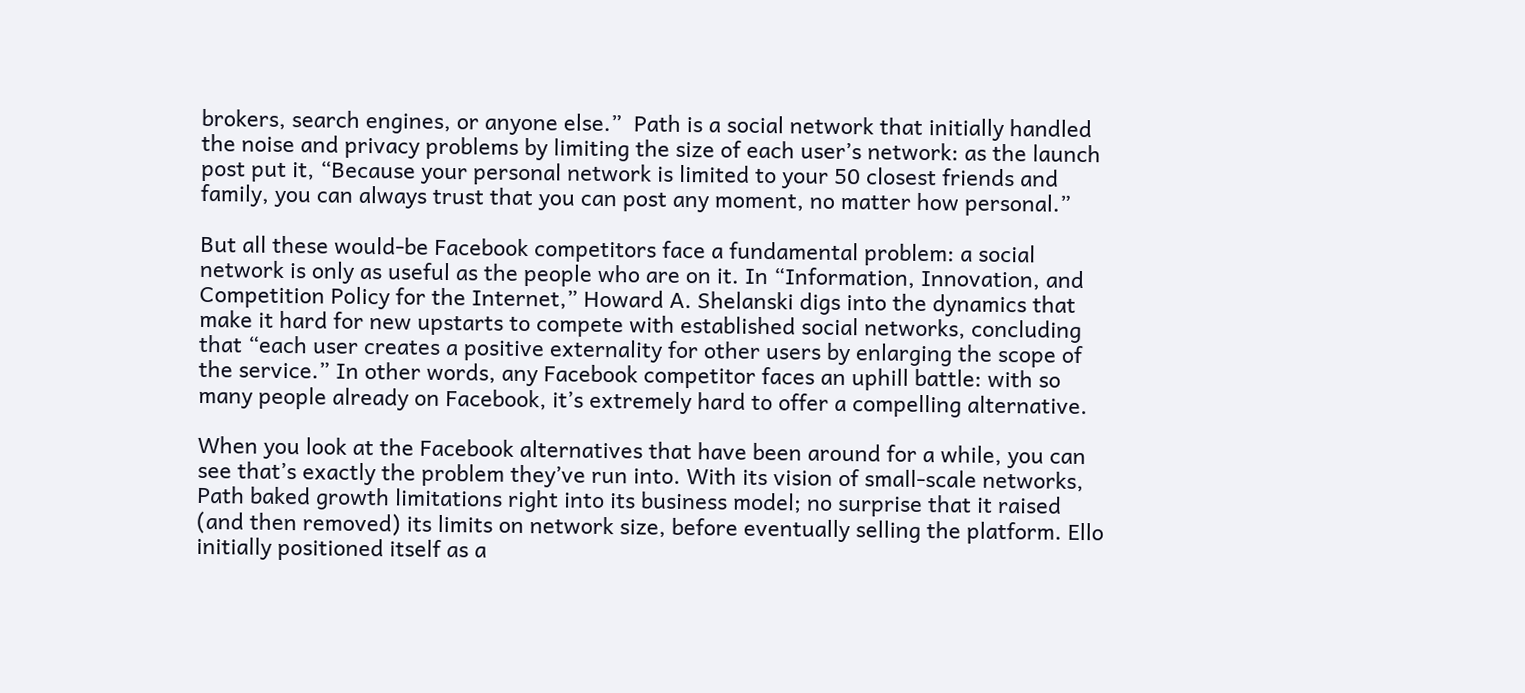brokers, search engines, or anyone else.”  Path is a social network that initially handled the noise and privacy problems by limiting the size of each user’s network: as the launch post put it, “Because your personal network is limited to your 50 closest friends and family, you can always trust that you can post any moment, no matter how personal.”

But all these would-be Facebook competitors face a fundamental problem: a social network is only as useful as the people who are on it. In “Information, Innovation, and Competition Policy for the Internet,” Howard A. Shelanski digs into the dynamics that make it hard for new upstarts to compete with established social networks, concluding that “each user creates a positive externality for other users by enlarging the scope of the service.” In other words, any Facebook competitor faces an uphill battle: with so many people already on Facebook, it’s extremely hard to offer a compelling alternative.

When you look at the Facebook alternatives that have been around for a while, you can see that’s exactly the problem they’ve run into. With its vision of small-scale networks, Path baked growth limitations right into its business model; no surprise that it raised (and then removed) its limits on network size, before eventually selling the platform. Ello initially positioned itself as a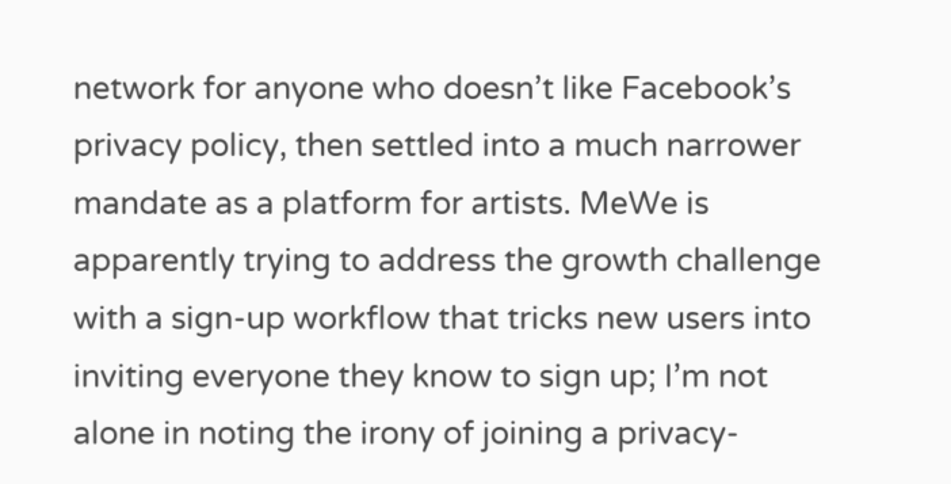network for anyone who doesn’t like Facebook’s privacy policy, then settled into a much narrower mandate as a platform for artists. MeWe is apparently trying to address the growth challenge with a sign-up workflow that tricks new users into inviting everyone they know to sign up; I’m not alone in noting the irony of joining a privacy-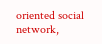oriented social network,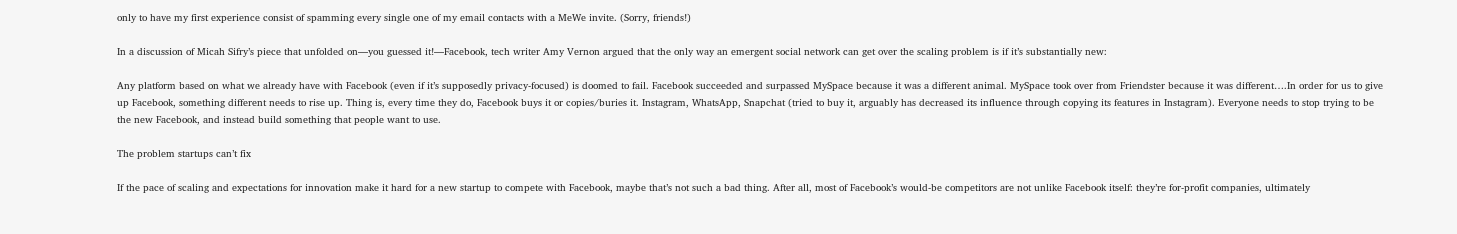only to have my first experience consist of spamming every single one of my email contacts with a MeWe invite. (Sorry, friends!)

In a discussion of Micah Sifry’s piece that unfolded on—you guessed it!—Facebook, tech writer Amy Vernon argued that the only way an emergent social network can get over the scaling problem is if it’s substantially new:

Any platform based on what we already have with Facebook (even if it’s supposedly privacy-focused) is doomed to fail. Facebook succeeded and surpassed MySpace because it was a different animal. MySpace took over from Friendster because it was different….In order for us to give up Facebook, something different needs to rise up. Thing is, every time they do, Facebook buys it or copies/buries it. Instagram, WhatsApp, Snapchat (tried to buy it, arguably has decreased its influence through copying its features in Instagram). Everyone needs to stop trying to be the new Facebook, and instead build something that people want to use.

The problem startups can’t fix

If the pace of scaling and expectations for innovation make it hard for a new startup to compete with Facebook, maybe that’s not such a bad thing. After all, most of Facebook’s would-be competitors are not unlike Facebook itself: they’re for-profit companies, ultimately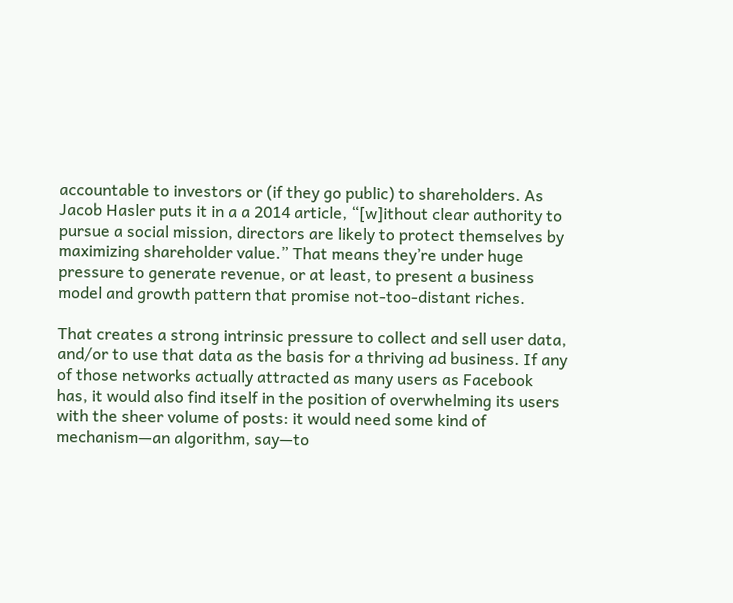accountable to investors or (if they go public) to shareholders. As Jacob Hasler puts it in a a 2014 article, “[w]ithout clear authority to pursue a social mission, directors are likely to protect themselves by maximizing shareholder value.” That means they’re under huge pressure to generate revenue, or at least, to present a business model and growth pattern that promise not-too-distant riches.

That creates a strong intrinsic pressure to collect and sell user data, and/or to use that data as the basis for a thriving ad business. If any of those networks actually attracted as many users as Facebook has, it would also find itself in the position of overwhelming its users with the sheer volume of posts: it would need some kind of mechanism—an algorithm, say—to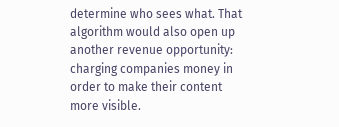determine who sees what. That algorithm would also open up another revenue opportunity: charging companies money in order to make their content more visible.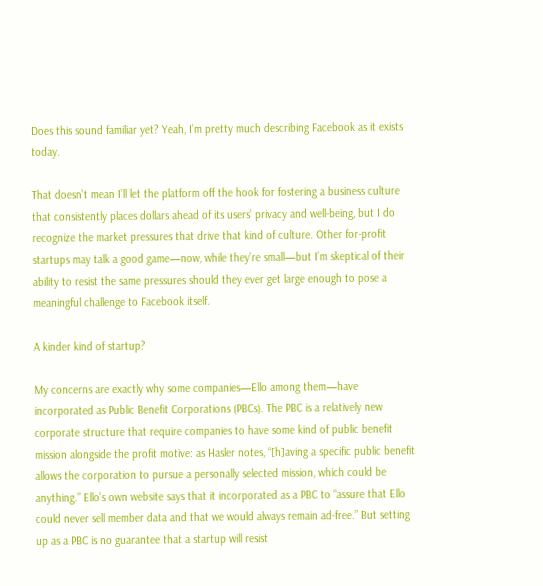Does this sound familiar yet? Yeah, I’m pretty much describing Facebook as it exists today.

That doesn’t mean I’ll let the platform off the hook for fostering a business culture that consistently places dollars ahead of its users’ privacy and well-being, but I do recognize the market pressures that drive that kind of culture. Other for-profit startups may talk a good game—now, while they’re small—but I’m skeptical of their ability to resist the same pressures should they ever get large enough to pose a meaningful challenge to Facebook itself.

A kinder kind of startup?

My concerns are exactly why some companies—Ello among them—have incorporated as Public Benefit Corporations (PBCs). The PBC is a relatively new corporate structure that require companies to have some kind of public benefit mission alongside the profit motive: as Hasler notes, “[h]aving a specific public benefit allows the corporation to pursue a personally selected mission, which could be anything.” Ello’s own website says that it incorporated as a PBC to “assure that Ello could never sell member data and that we would always remain ad-free.” But setting up as a PBC is no guarantee that a startup will resist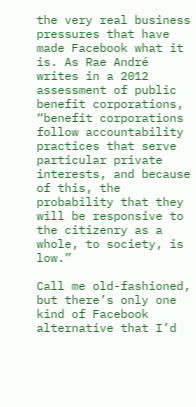the very real business pressures that have made Facebook what it is. As Rae André writes in a 2012 assessment of public benefit corporations, “benefit corporations follow accountability practices that serve particular private interests, and because of this, the probability that they will be responsive to the citizenry as a whole, to society, is low.”

Call me old-fashioned, but there’s only one kind of Facebook alternative that I’d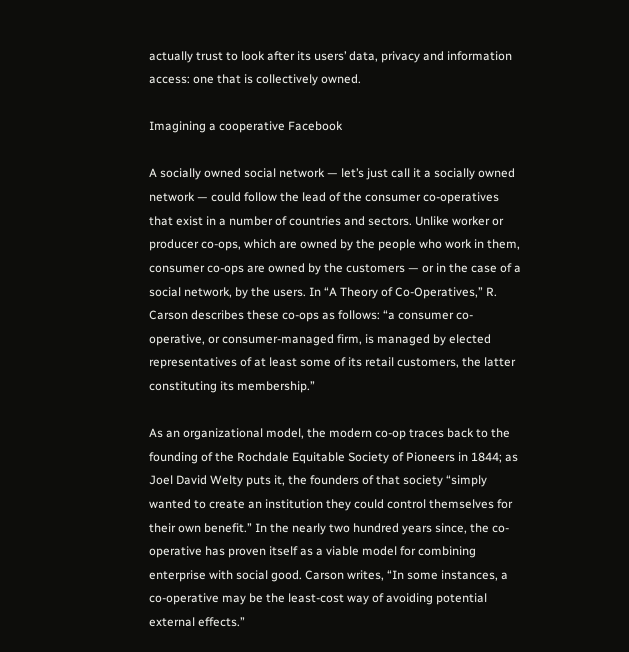actually trust to look after its users’ data, privacy and information access: one that is collectively owned.

Imagining a cooperative Facebook

A socially owned social network — let’s just call it a socially owned network — could follow the lead of the consumer co-operatives that exist in a number of countries and sectors. Unlike worker or producer co-ops, which are owned by the people who work in them, consumer co-ops are owned by the customers — or in the case of a social network, by the users. In “A Theory of Co-Operatives,” R. Carson describes these co-ops as follows: “a consumer co-operative, or consumer-managed firm, is managed by elected representatives of at least some of its retail customers, the latter constituting its membership.”

As an organizational model, the modern co-op traces back to the founding of the Rochdale Equitable Society of Pioneers in 1844; as Joel David Welty puts it, the founders of that society “simply wanted to create an institution they could control themselves for their own benefit.” In the nearly two hundred years since, the co-operative has proven itself as a viable model for combining enterprise with social good. Carson writes, “In some instances, a co-operative may be the least-cost way of avoiding potential external effects.”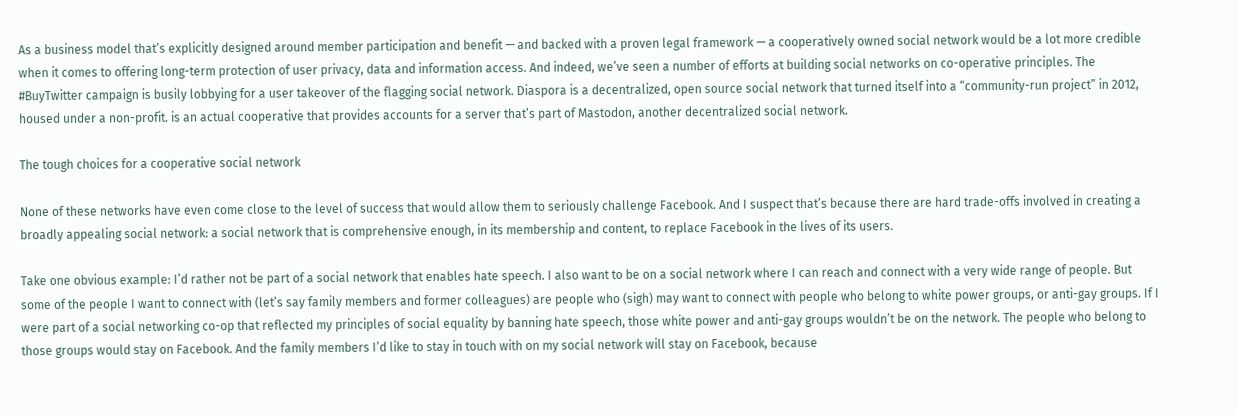As a business model that’s explicitly designed around member participation and benefit — and backed with a proven legal framework — a cooperatively owned social network would be a lot more credible when it comes to offering long-term protection of user privacy, data and information access. And indeed, we’ve seen a number of efforts at building social networks on co-operative principles. The #BuyTwitter campaign is busily lobbying for a user takeover of the flagging social network. Diaspora is a decentralized, open source social network that turned itself into a “community-run project” in 2012, housed under a non-profit. is an actual cooperative that provides accounts for a server that’s part of Mastodon, another decentralized social network.

The tough choices for a cooperative social network

None of these networks have even come close to the level of success that would allow them to seriously challenge Facebook. And I suspect that’s because there are hard trade-offs involved in creating a broadly appealing social network: a social network that is comprehensive enough, in its membership and content, to replace Facebook in the lives of its users.

Take one obvious example: I’d rather not be part of a social network that enables hate speech. I also want to be on a social network where I can reach and connect with a very wide range of people. But some of the people I want to connect with (let’s say family members and former colleagues) are people who (sigh) may want to connect with people who belong to white power groups, or anti-gay groups. If I were part of a social networking co-op that reflected my principles of social equality by banning hate speech, those white power and anti-gay groups wouldn’t be on the network. The people who belong to those groups would stay on Facebook. And the family members I’d like to stay in touch with on my social network will stay on Facebook, because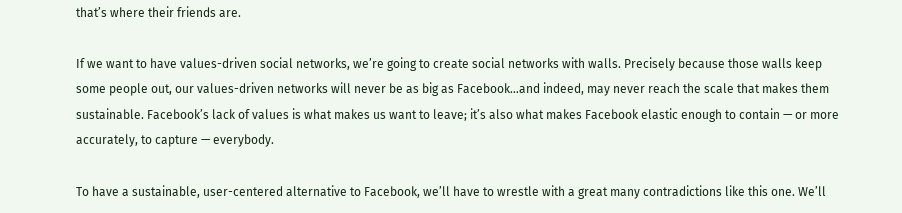that’s where their friends are.

If we want to have values-driven social networks, we’re going to create social networks with walls. Precisely because those walls keep some people out, our values-driven networks will never be as big as Facebook…and indeed, may never reach the scale that makes them sustainable. Facebook’s lack of values is what makes us want to leave; it’s also what makes Facebook elastic enough to contain — or more accurately, to capture — everybody.

To have a sustainable, user-centered alternative to Facebook, we’ll have to wrestle with a great many contradictions like this one. We’ll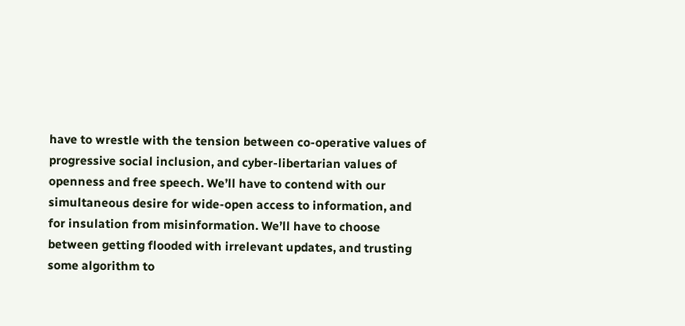have to wrestle with the tension between co-operative values of progressive social inclusion, and cyber-libertarian values of openness and free speech. We’ll have to contend with our simultaneous desire for wide-open access to information, and for insulation from misinformation. We’ll have to choose between getting flooded with irrelevant updates, and trusting some algorithm to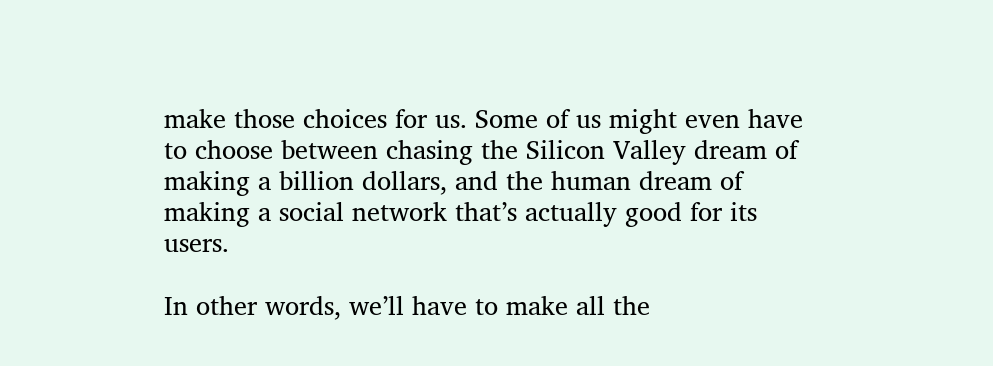make those choices for us. Some of us might even have to choose between chasing the Silicon Valley dream of making a billion dollars, and the human dream of making a social network that’s actually good for its users.

In other words, we’ll have to make all the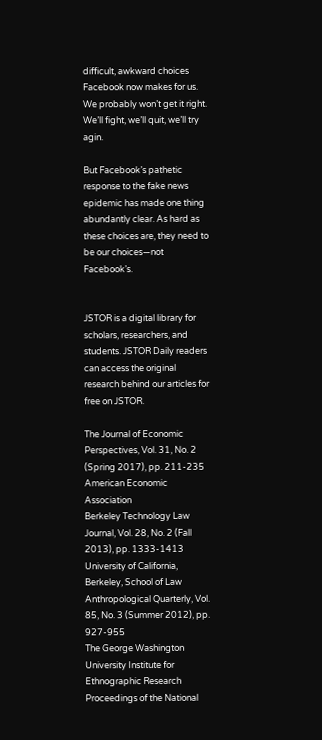difficult, awkward choices Facebook now makes for us. We probably won’t get it right. We’ll fight, we’ll quit, we’ll try agin.

But Facebook’s pathetic response to the fake news epidemic has made one thing abundantly clear. As hard as these choices are, they need to be our choices—not Facebook’s.


JSTOR is a digital library for scholars, researchers, and students. JSTOR Daily readers can access the original research behind our articles for free on JSTOR.

The Journal of Economic Perspectives, Vol. 31, No. 2 (Spring 2017), pp. 211-235
American Economic Association
Berkeley Technology Law Journal, Vol. 28, No. 2 (Fall 2013), pp. 1333-1413
University of California, Berkeley, School of Law
Anthropological Quarterly, Vol. 85, No. 3 (Summer 2012), pp. 927-955
The George Washington University Institute for Ethnographic Research
Proceedings of the National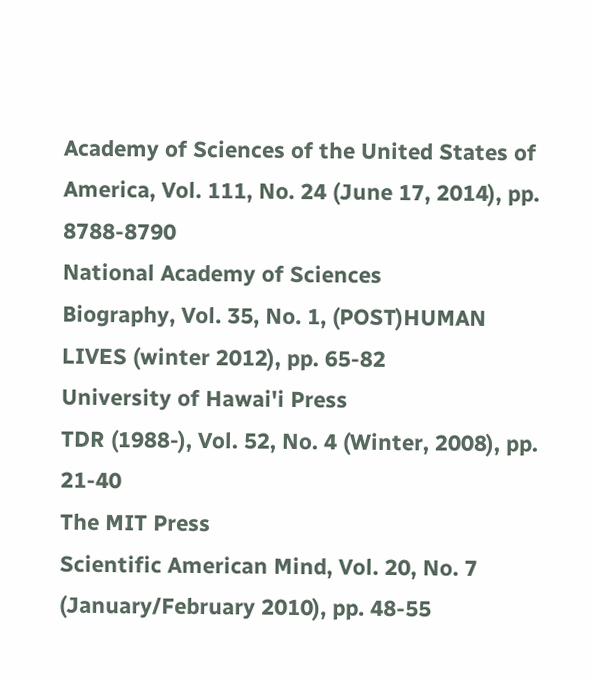Academy of Sciences of the United States of America, Vol. 111, No. 24 (June 17, 2014), pp. 8788-8790
National Academy of Sciences
Biography, Vol. 35, No. 1, (POST)HUMAN LIVES (winter 2012), pp. 65-82
University of Hawai'i Press
TDR (1988-), Vol. 52, No. 4 (Winter, 2008), pp. 21-40
The MIT Press
Scientific American Mind, Vol. 20, No. 7 (January/February 2010), pp. 48-55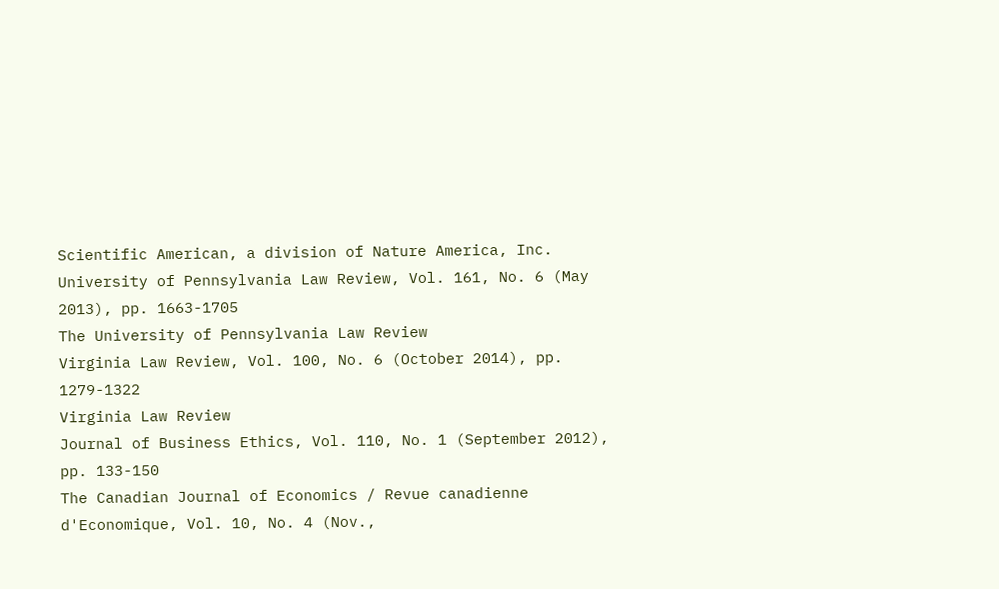Scientific American, a division of Nature America, Inc.
University of Pennsylvania Law Review, Vol. 161, No. 6 (May 2013), pp. 1663-1705
The University of Pennsylvania Law Review
Virginia Law Review, Vol. 100, No. 6 (October 2014), pp. 1279-1322
Virginia Law Review
Journal of Business Ethics, Vol. 110, No. 1 (September 2012), pp. 133-150
The Canadian Journal of Economics / Revue canadienne d'Economique, Vol. 10, No. 4 (Nov.,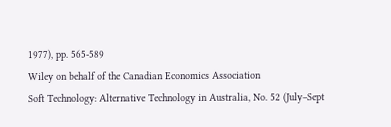1977), pp. 565-589
Wiley on behalf of the Canadian Economics Association
Soft Technology: Alternative Technology in Australia, No. 52 (July–Sept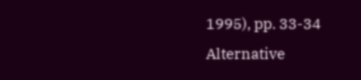1995), pp. 33-34
Alternative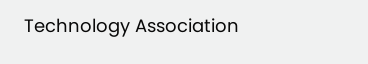Technology Association